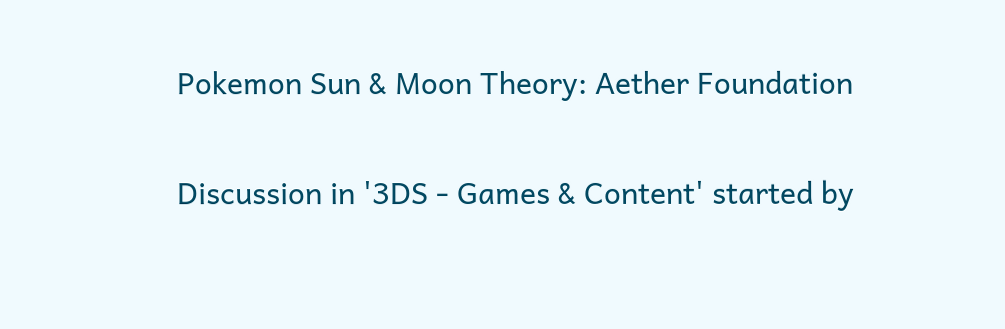Pokemon Sun & Moon Theory: Aether Foundation

Discussion in '3DS - Games & Content' started by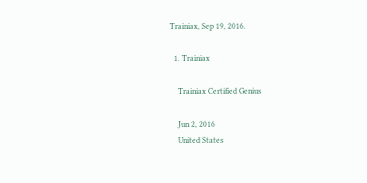Trainiax, Sep 19, 2016.

  1. Trainiax

    Trainiax Certified Genius

    Jun 2, 2016
    United States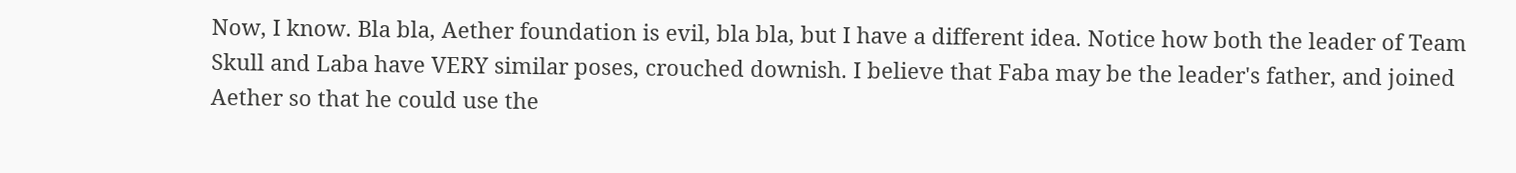Now, I know. Bla bla, Aether foundation is evil, bla bla, but I have a different idea. Notice how both the leader of Team Skull and Laba have VERY similar poses, crouched downish. I believe that Faba may be the leader's father, and joined Aether so that he could use the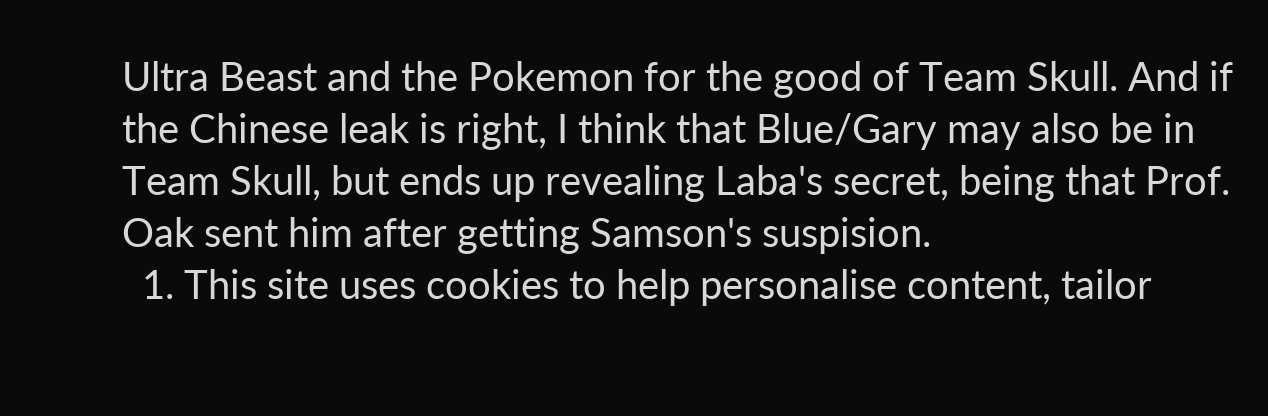Ultra Beast and the Pokemon for the good of Team Skull. And if the Chinese leak is right, I think that Blue/Gary may also be in Team Skull, but ends up revealing Laba's secret, being that Prof. Oak sent him after getting Samson's suspision.
  1. This site uses cookies to help personalise content, tailor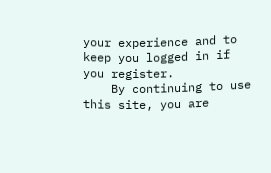your experience and to keep you logged in if you register.
    By continuing to use this site, you are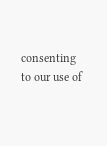consenting to our use of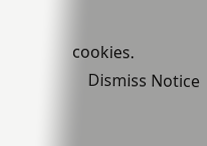cookies.
    Dismiss Notice